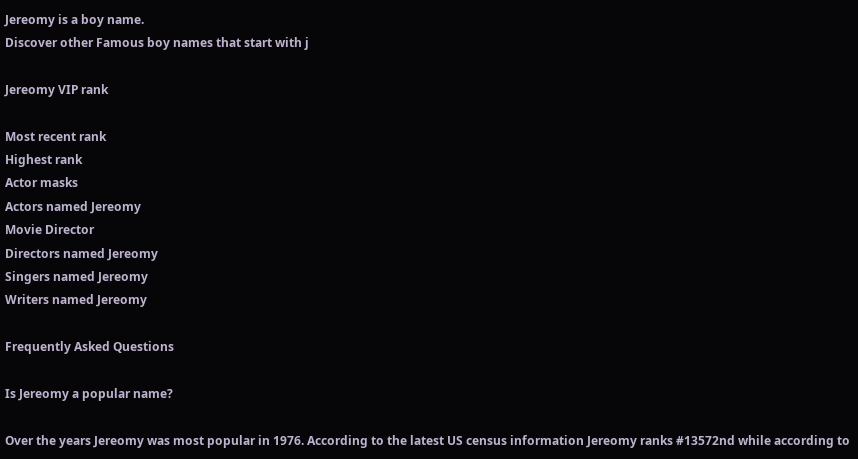Jereomy is a boy name.
Discover other Famous boy names that start with j

Jereomy VIP rank

Most recent rank
Highest rank
Actor masks
Actors named Jereomy
Movie Director
Directors named Jereomy
Singers named Jereomy
Writers named Jereomy

Frequently Asked Questions

Is Jereomy a popular name?

Over the years Jereomy was most popular in 1976. According to the latest US census information Jereomy ranks #13572nd while according to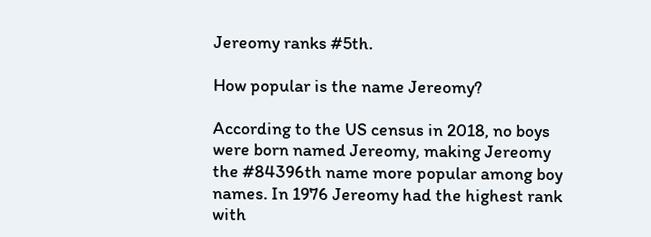Jereomy ranks #5th.

How popular is the name Jereomy?

According to the US census in 2018, no boys were born named Jereomy, making Jereomy the #84396th name more popular among boy names. In 1976 Jereomy had the highest rank with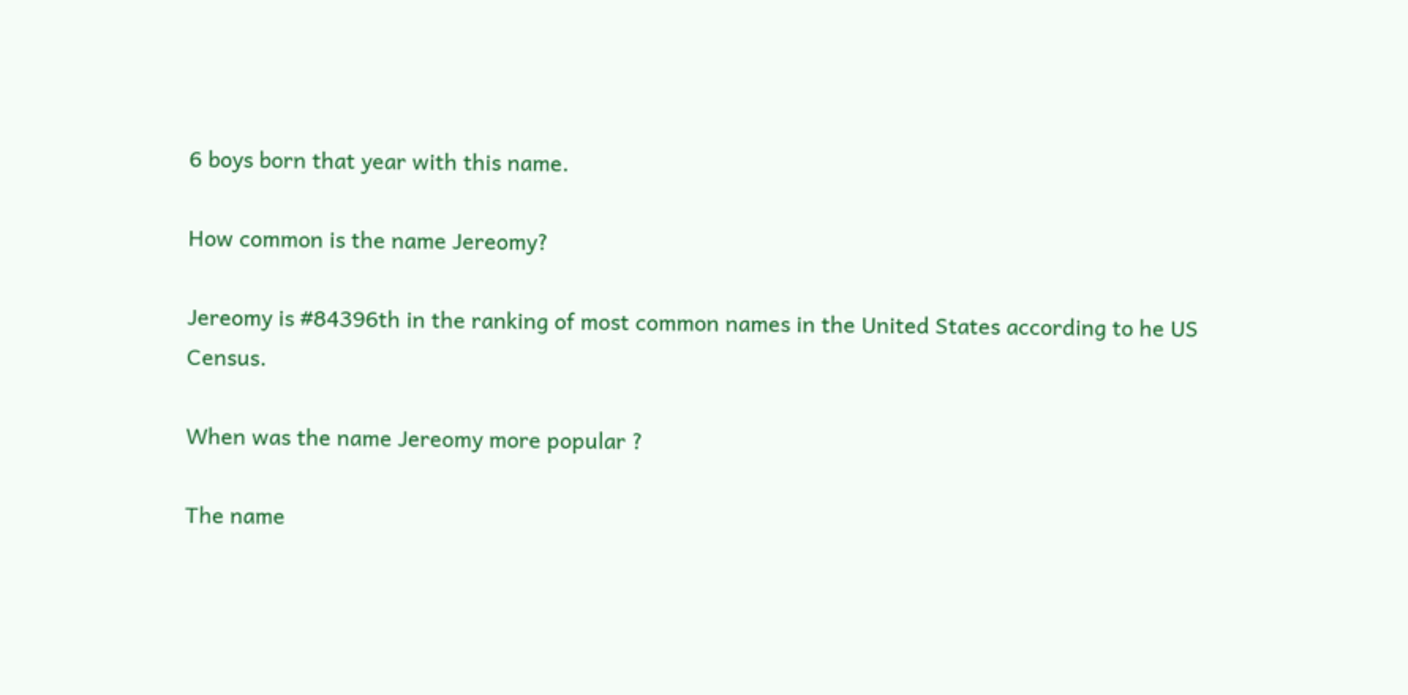6 boys born that year with this name.

How common is the name Jereomy?

Jereomy is #84396th in the ranking of most common names in the United States according to he US Census.

When was the name Jereomy more popular ?

The name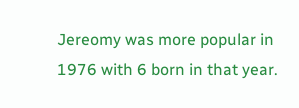Jereomy was more popular in 1976 with 6 born in that year.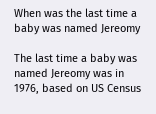When was the last time a baby was named Jereomy

The last time a baby was named Jereomy was in 1976, based on US Census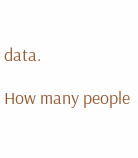data.

How many people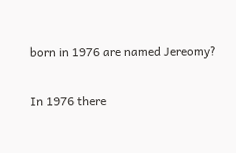born in 1976 are named Jereomy?

In 1976 there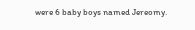were 6 baby boys named Jereomy.